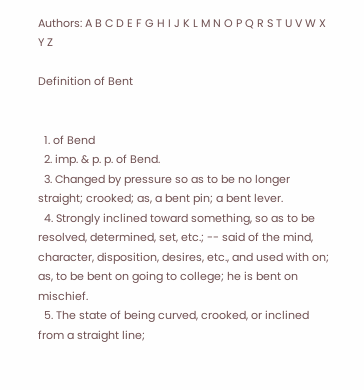Authors: A B C D E F G H I J K L M N O P Q R S T U V W X Y Z

Definition of Bent


  1. of Bend
  2. imp. & p. p. of Bend.
  3. Changed by pressure so as to be no longer straight; crooked; as, a bent pin; a bent lever.
  4. Strongly inclined toward something, so as to be resolved, determined, set, etc.; -- said of the mind, character, disposition, desires, etc., and used with on; as, to be bent on going to college; he is bent on mischief.
  5. The state of being curved, crooked, or inclined from a straight line;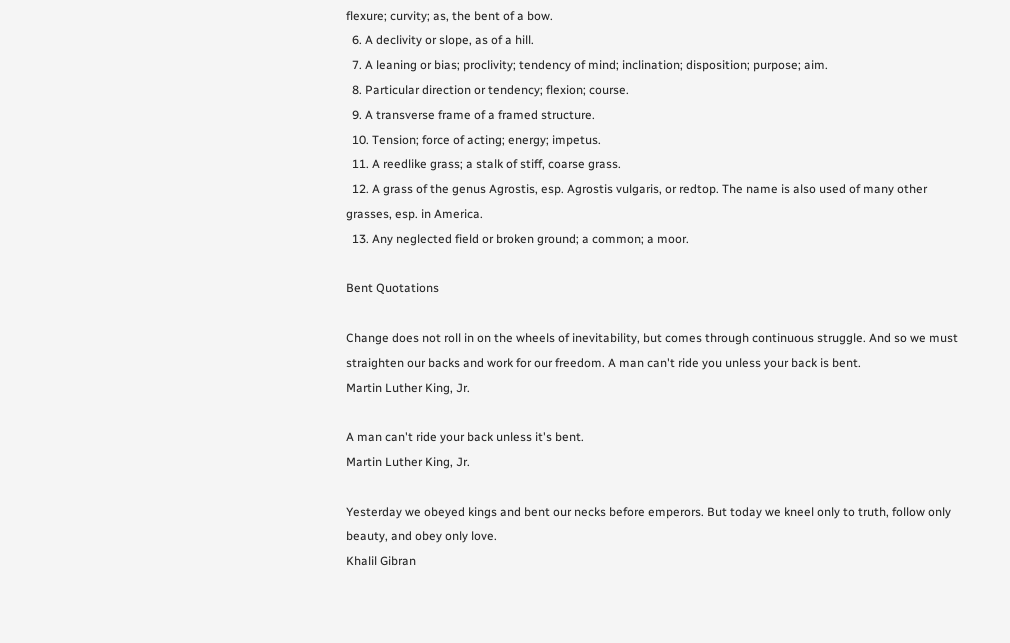flexure; curvity; as, the bent of a bow.
  6. A declivity or slope, as of a hill.
  7. A leaning or bias; proclivity; tendency of mind; inclination; disposition; purpose; aim.
  8. Particular direction or tendency; flexion; course.
  9. A transverse frame of a framed structure.
  10. Tension; force of acting; energy; impetus.
  11. A reedlike grass; a stalk of stiff, coarse grass.
  12. A grass of the genus Agrostis, esp. Agrostis vulgaris, or redtop. The name is also used of many other grasses, esp. in America.
  13. Any neglected field or broken ground; a common; a moor.

Bent Quotations

Change does not roll in on the wheels of inevitability, but comes through continuous struggle. And so we must straighten our backs and work for our freedom. A man can't ride you unless your back is bent.
Martin Luther King, Jr.

A man can't ride your back unless it's bent.
Martin Luther King, Jr.

Yesterday we obeyed kings and bent our necks before emperors. But today we kneel only to truth, follow only beauty, and obey only love.
Khalil Gibran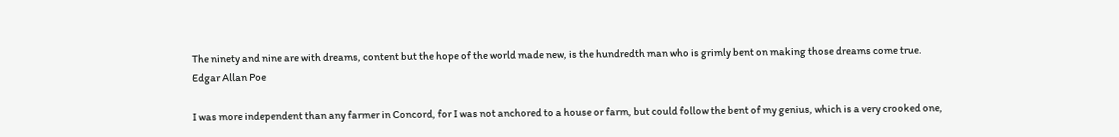The ninety and nine are with dreams, content but the hope of the world made new, is the hundredth man who is grimly bent on making those dreams come true.
Edgar Allan Poe

I was more independent than any farmer in Concord, for I was not anchored to a house or farm, but could follow the bent of my genius, which is a very crooked one,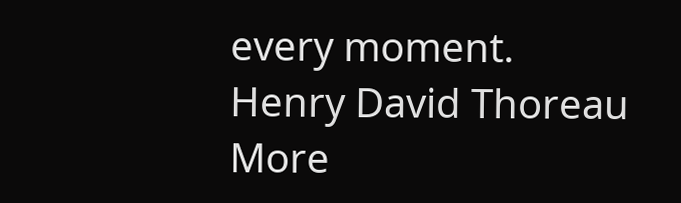every moment.
Henry David Thoreau
More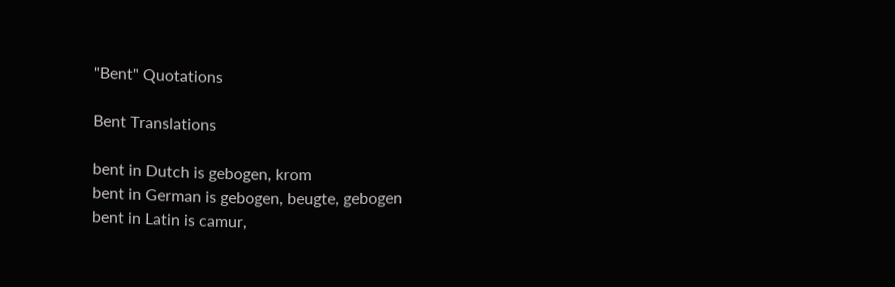"Bent" Quotations

Bent Translations

bent in Dutch is gebogen, krom
bent in German is gebogen, beugte, gebogen
bent in Latin is camur,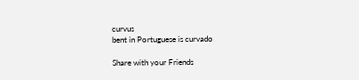curvus
bent in Portuguese is curvado

Share with your Friends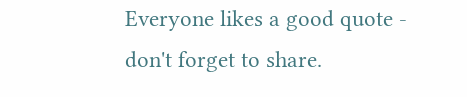Everyone likes a good quote - don't forget to share.